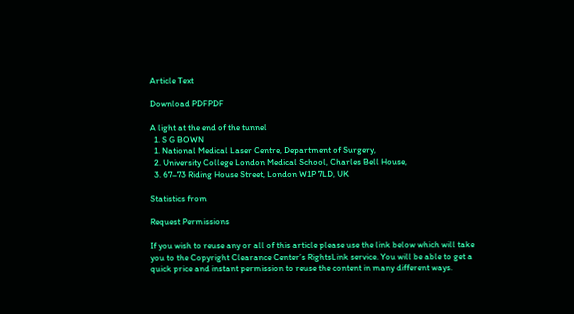Article Text

Download PDFPDF

A light at the end of the tunnel
  1. S G BOWN
  1. National Medical Laser Centre, Department of Surgery,
  2. University College London Medical School, Charles Bell House,
  3. 67–73 Riding House Street, London W1P 7LD, UK

Statistics from

Request Permissions

If you wish to reuse any or all of this article please use the link below which will take you to the Copyright Clearance Center’s RightsLink service. You will be able to get a quick price and instant permission to reuse the content in many different ways.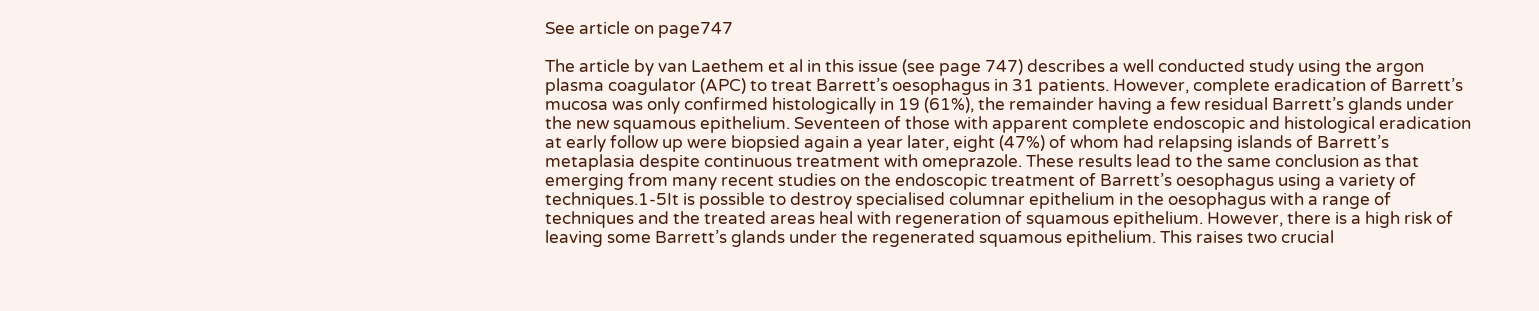See article on page747

The article by van Laethem et al in this issue (see page 747) describes a well conducted study using the argon plasma coagulator (APC) to treat Barrett’s oesophagus in 31 patients. However, complete eradication of Barrett’s mucosa was only confirmed histologically in 19 (61%), the remainder having a few residual Barrett’s glands under the new squamous epithelium. Seventeen of those with apparent complete endoscopic and histological eradication at early follow up were biopsied again a year later, eight (47%) of whom had relapsing islands of Barrett’s metaplasia despite continuous treatment with omeprazole. These results lead to the same conclusion as that emerging from many recent studies on the endoscopic treatment of Barrett’s oesophagus using a variety of techniques.1-5It is possible to destroy specialised columnar epithelium in the oesophagus with a range of techniques and the treated areas heal with regeneration of squamous epithelium. However, there is a high risk of leaving some Barrett’s glands under the regenerated squamous epithelium. This raises two crucial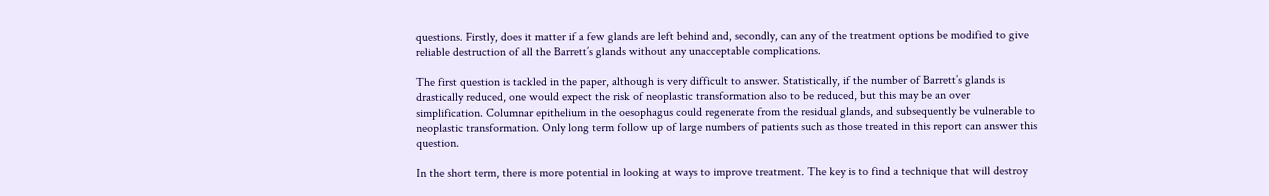questions. Firstly, does it matter if a few glands are left behind and, secondly, can any of the treatment options be modified to give reliable destruction of all the Barrett’s glands without any unacceptable complications.

The first question is tackled in the paper, although is very difficult to answer. Statistically, if the number of Barrett’s glands is drastically reduced, one would expect the risk of neoplastic transformation also to be reduced, but this may be an over simplification. Columnar epithelium in the oesophagus could regenerate from the residual glands, and subsequently be vulnerable to neoplastic transformation. Only long term follow up of large numbers of patients such as those treated in this report can answer this question.

In the short term, there is more potential in looking at ways to improve treatment. The key is to find a technique that will destroy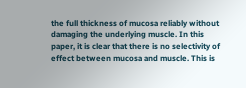the full thickness of mucosa reliably without damaging the underlying muscle. In this paper, it is clear that there is no selectivity of effect between mucosa and muscle. This is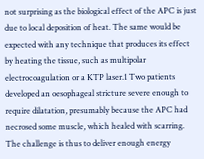not surprising as the biological effect of the APC is just due to local deposition of heat. The same would be expected with any technique that produces its effect by heating the tissue, such as multipolar electrocoagulation or a KTP laser.1 Two patients developed an oesophageal stricture severe enough to require dilatation, presumably because the APC had necrosed some muscle, which healed with scarring. The challenge is thus to deliver enough energy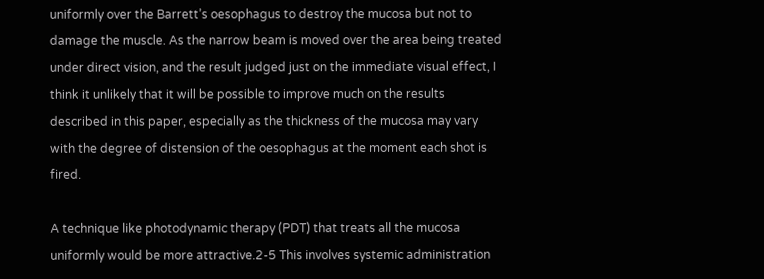uniformly over the Barrett’s oesophagus to destroy the mucosa but not to damage the muscle. As the narrow beam is moved over the area being treated under direct vision, and the result judged just on the immediate visual effect, I think it unlikely that it will be possible to improve much on the results described in this paper, especially as the thickness of the mucosa may vary with the degree of distension of the oesophagus at the moment each shot is fired.

A technique like photodynamic therapy (PDT) that treats all the mucosa uniformly would be more attractive.2-5 This involves systemic administration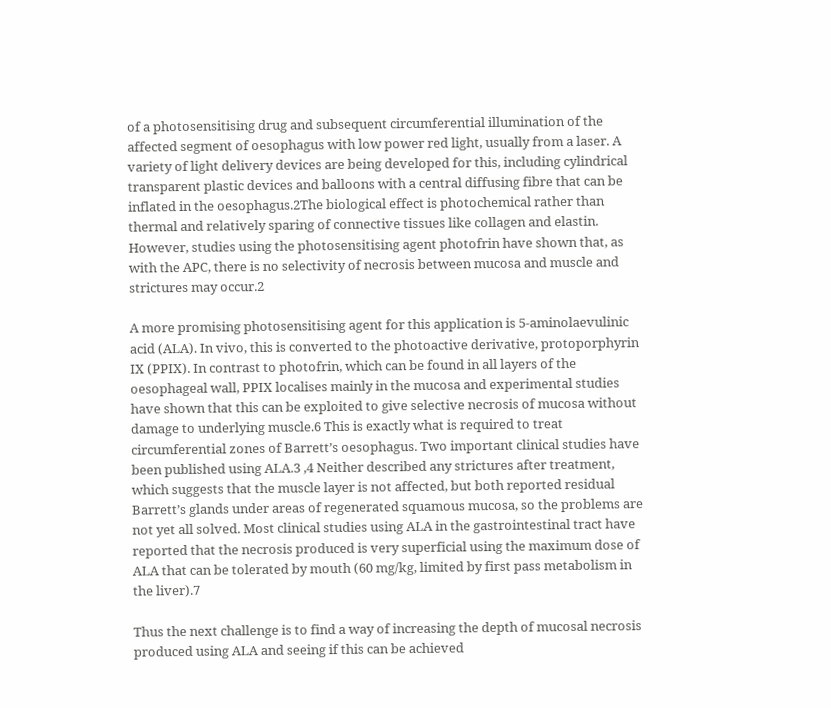of a photosensitising drug and subsequent circumferential illumination of the affected segment of oesophagus with low power red light, usually from a laser. A variety of light delivery devices are being developed for this, including cylindrical transparent plastic devices and balloons with a central diffusing fibre that can be inflated in the oesophagus.2The biological effect is photochemical rather than thermal and relatively sparing of connective tissues like collagen and elastin. However, studies using the photosensitising agent photofrin have shown that, as with the APC, there is no selectivity of necrosis between mucosa and muscle and strictures may occur.2

A more promising photosensitising agent for this application is 5-aminolaevulinic acid (ALA). In vivo, this is converted to the photoactive derivative, protoporphyrin IX (PPIX). In contrast to photofrin, which can be found in all layers of the oesophageal wall, PPIX localises mainly in the mucosa and experimental studies have shown that this can be exploited to give selective necrosis of mucosa without damage to underlying muscle.6 This is exactly what is required to treat circumferential zones of Barrett’s oesophagus. Two important clinical studies have been published using ALA.3 ,4 Neither described any strictures after treatment, which suggests that the muscle layer is not affected, but both reported residual Barrett’s glands under areas of regenerated squamous mucosa, so the problems are not yet all solved. Most clinical studies using ALA in the gastrointestinal tract have reported that the necrosis produced is very superficial using the maximum dose of ALA that can be tolerated by mouth (60 mg/kg, limited by first pass metabolism in the liver).7

Thus the next challenge is to find a way of increasing the depth of mucosal necrosis produced using ALA and seeing if this can be achieved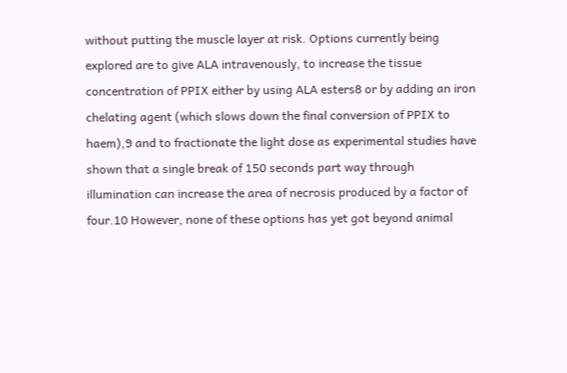without putting the muscle layer at risk. Options currently being explored are to give ALA intravenously, to increase the tissue concentration of PPIX either by using ALA esters8 or by adding an iron chelating agent (which slows down the final conversion of PPIX to haem),9 and to fractionate the light dose as experimental studies have shown that a single break of 150 seconds part way through illumination can increase the area of necrosis produced by a factor of four.10 However, none of these options has yet got beyond animal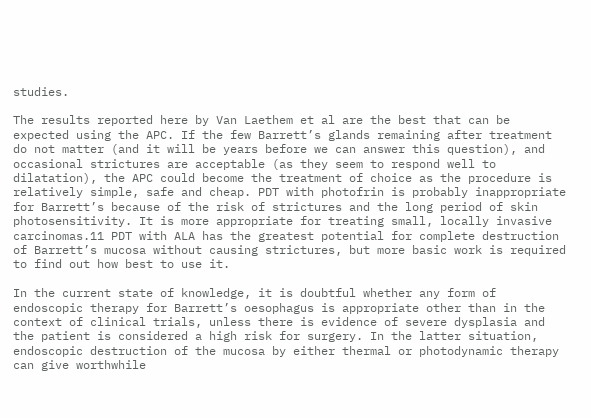studies.

The results reported here by Van Laethem et al are the best that can be expected using the APC. If the few Barrett’s glands remaining after treatment do not matter (and it will be years before we can answer this question), and occasional strictures are acceptable (as they seem to respond well to dilatation), the APC could become the treatment of choice as the procedure is relatively simple, safe and cheap. PDT with photofrin is probably inappropriate for Barrett’s because of the risk of strictures and the long period of skin photosensitivity. It is more appropriate for treating small, locally invasive carcinomas.11 PDT with ALA has the greatest potential for complete destruction of Barrett’s mucosa without causing strictures, but more basic work is required to find out how best to use it.

In the current state of knowledge, it is doubtful whether any form of endoscopic therapy for Barrett’s oesophagus is appropriate other than in the context of clinical trials, unless there is evidence of severe dysplasia and the patient is considered a high risk for surgery. In the latter situation, endoscopic destruction of the mucosa by either thermal or photodynamic therapy can give worthwhile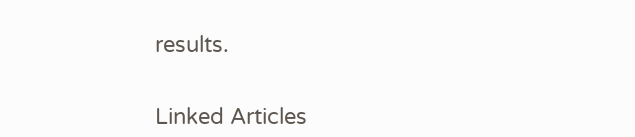results.


Linked Articles